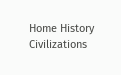Home History Civilizations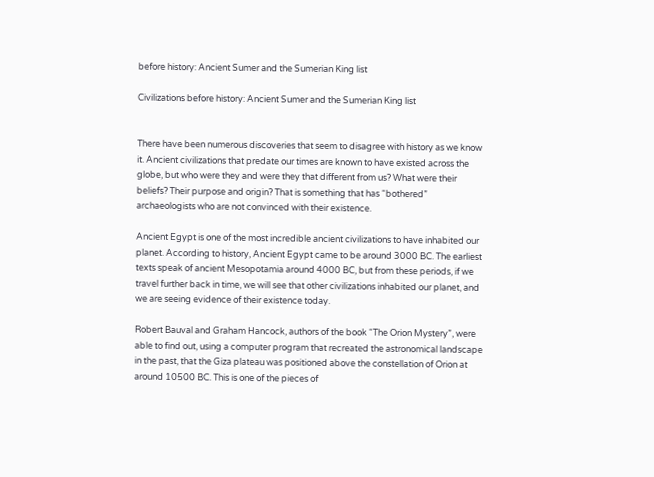before history: Ancient Sumer and the Sumerian King list

Civilizations before history: Ancient Sumer and the Sumerian King list


There have been numerous discoveries that seem to disagree with history as we know it. Ancient civilizations that predate our times are known to have existed across the globe, but who were they and were they that different from us? What were their beliefs? Their purpose and origin? That is something that has “bothered” archaeologists who are not convinced with their existence.

Ancient Egypt is one of the most incredible ancient civilizations to have inhabited our planet. According to history, Ancient Egypt came to be around 3000 BC. The earliest texts speak of ancient Mesopotamia around 4000 BC, but from these periods, if we travel further back in time, we will see that other civilizations inhabited our planet, and we are seeing evidence of their existence today.

Robert Bauval and Graham Hancock, authors of the book “The Orion Mystery”, were able to find out, using a computer program that recreated the astronomical landscape in the past, that the Giza plateau was positioned above the constellation of Orion at around 10500 BC. This is one of the pieces of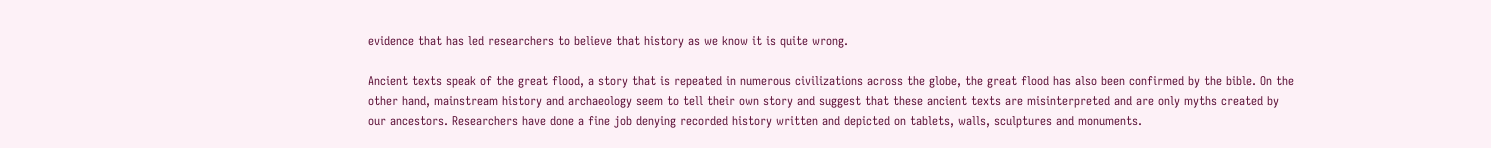evidence that has led researchers to believe that history as we know it is quite wrong.

Ancient texts speak of the great flood, a story that is repeated in numerous civilizations across the globe, the great flood has also been confirmed by the bible. On the other hand, mainstream history and archaeology seem to tell their own story and suggest that these ancient texts are misinterpreted and are only myths created by our ancestors. Researchers have done a fine job denying recorded history written and depicted on tablets, walls, sculptures and monuments.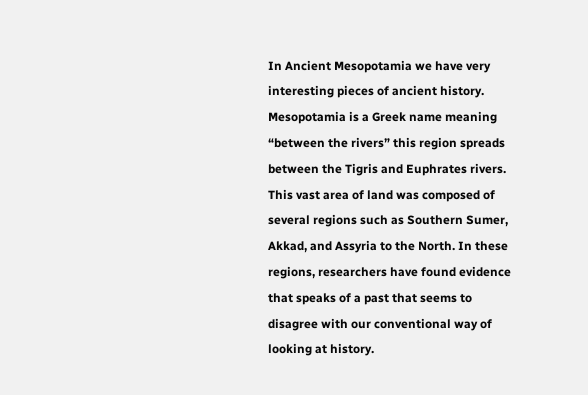In Ancient Mesopotamia we have very interesting pieces of ancient history. Mesopotamia is a Greek name meaning “between the rivers” this region spreads between the Tigris and Euphrates rivers. This vast area of land was composed of several regions such as Southern Sumer, Akkad, and Assyria to the North. In these regions, researchers have found evidence that speaks of a past that seems to disagree with our conventional way of looking at history.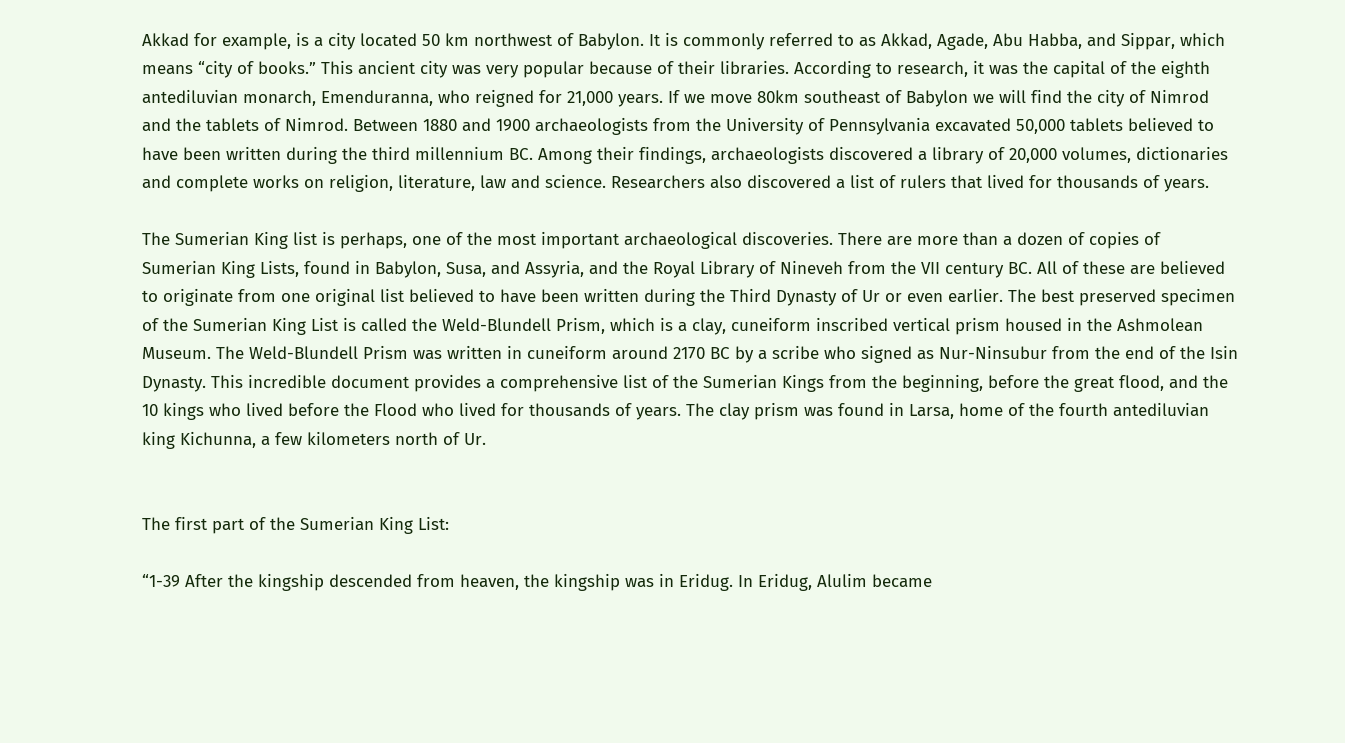Akkad for example, is a city located 50 km northwest of Babylon. It is commonly referred to as Akkad, Agade, Abu Habba, and Sippar, which means “city of books.” This ancient city was very popular because of their libraries. According to research, it was the capital of the eighth antediluvian monarch, Emenduranna, who reigned for 21,000 years. If we move 80km southeast of Babylon we will find the city of Nimrod and the tablets of Nimrod. Between 1880 and 1900 archaeologists from the University of Pennsylvania excavated 50,000 tablets believed to have been written during the third millennium BC. Among their findings, archaeologists discovered a library of 20,000 volumes, dictionaries and complete works on religion, literature, law and science. Researchers also discovered a list of rulers that lived for thousands of years.

The Sumerian King list is perhaps, one of the most important archaeological discoveries. There are more than a dozen of copies of Sumerian King Lists, found in Babylon, Susa, and Assyria, and the Royal Library of Nineveh from the VII century BC. All of these are believed to originate from one original list believed to have been written during the Third Dynasty of Ur or even earlier. The best preserved specimen of the Sumerian King List is called the Weld-Blundell Prism, which is a clay, cuneiform inscribed vertical prism housed in the Ashmolean Museum. The Weld-Blundell Prism was written in cuneiform around 2170 BC by a scribe who signed as Nur-Ninsubur from the end of the Isin Dynasty. This incredible document provides a comprehensive list of the Sumerian Kings from the beginning, before the great flood, and the 10 kings who lived before the Flood who lived for thousands of years. The clay prism was found in Larsa, home of the fourth antediluvian king Kichunna, a few kilometers north of Ur.


The first part of the Sumerian King List:

“1-39 After the kingship descended from heaven, the kingship was in Eridug. In Eridug, Alulim became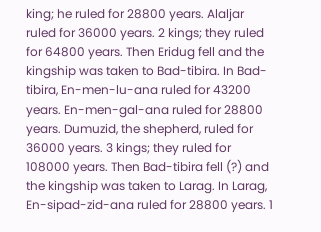king; he ruled for 28800 years. Alaljar ruled for 36000 years. 2 kings; they ruled for 64800 years. Then Eridug fell and the kingship was taken to Bad-tibira. In Bad-tibira, En-men-lu-ana ruled for 43200 years. En-men-gal-ana ruled for 28800 years. Dumuzid, the shepherd, ruled for 36000 years. 3 kings; they ruled for 108000 years. Then Bad-tibira fell (?) and the kingship was taken to Larag. In Larag, En-sipad-zid-ana ruled for 28800 years. 1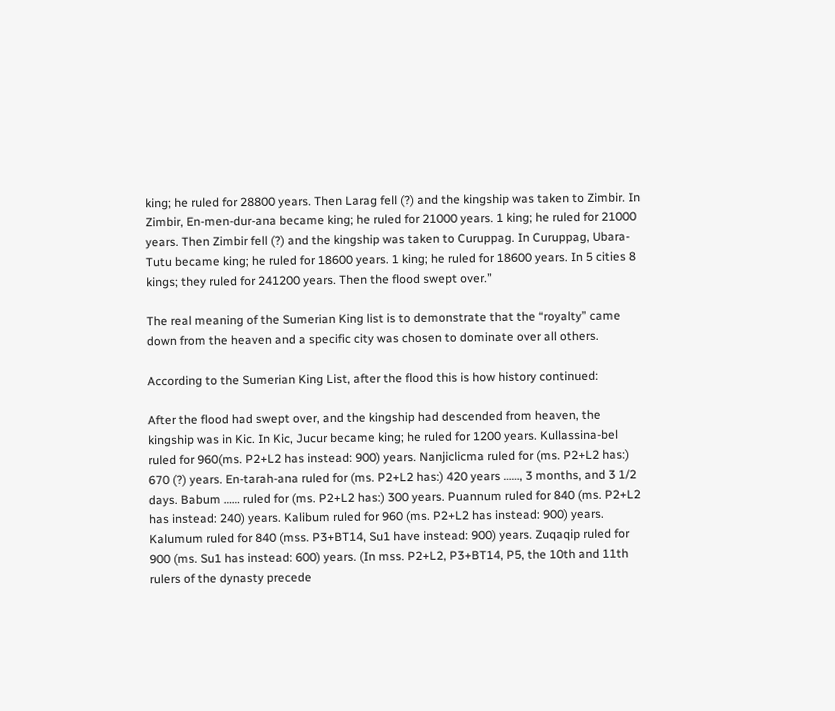king; he ruled for 28800 years. Then Larag fell (?) and the kingship was taken to Zimbir. In Zimbir, En-men-dur-ana became king; he ruled for 21000 years. 1 king; he ruled for 21000 years. Then Zimbir fell (?) and the kingship was taken to Curuppag. In Curuppag, Ubara-Tutu became king; he ruled for 18600 years. 1 king; he ruled for 18600 years. In 5 cities 8 kings; they ruled for 241200 years. Then the flood swept over.”

The real meaning of the Sumerian King list is to demonstrate that the “royalty” came down from the heaven and a specific city was chosen to dominate over all others.

According to the Sumerian King List, after the flood this is how history continued:

After the flood had swept over, and the kingship had descended from heaven, the kingship was in Kic. In Kic, Jucur became king; he ruled for 1200 years. Kullassina-bel ruled for 960(ms. P2+L2 has instead: 900) years. Nanjiclicma ruled for (ms. P2+L2 has:) 670 (?) years. En-tarah-ana ruled for (ms. P2+L2 has:) 420 years ……, 3 months, and 3 1/2 days. Babum …… ruled for (ms. P2+L2 has:) 300 years. Puannum ruled for 840 (ms. P2+L2 has instead: 240) years. Kalibum ruled for 960 (ms. P2+L2 has instead: 900) years. Kalumum ruled for 840 (mss. P3+BT14, Su1 have instead: 900) years. Zuqaqip ruled for 900 (ms. Su1 has instead: 600) years. (In mss. P2+L2, P3+BT14, P5, the 10th and 11th rulers of the dynasty precede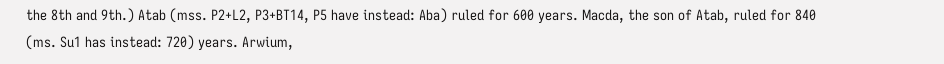the 8th and 9th.) Atab (mss. P2+L2, P3+BT14, P5 have instead: Aba) ruled for 600 years. Macda, the son of Atab, ruled for 840 (ms. Su1 has instead: 720) years. Arwium,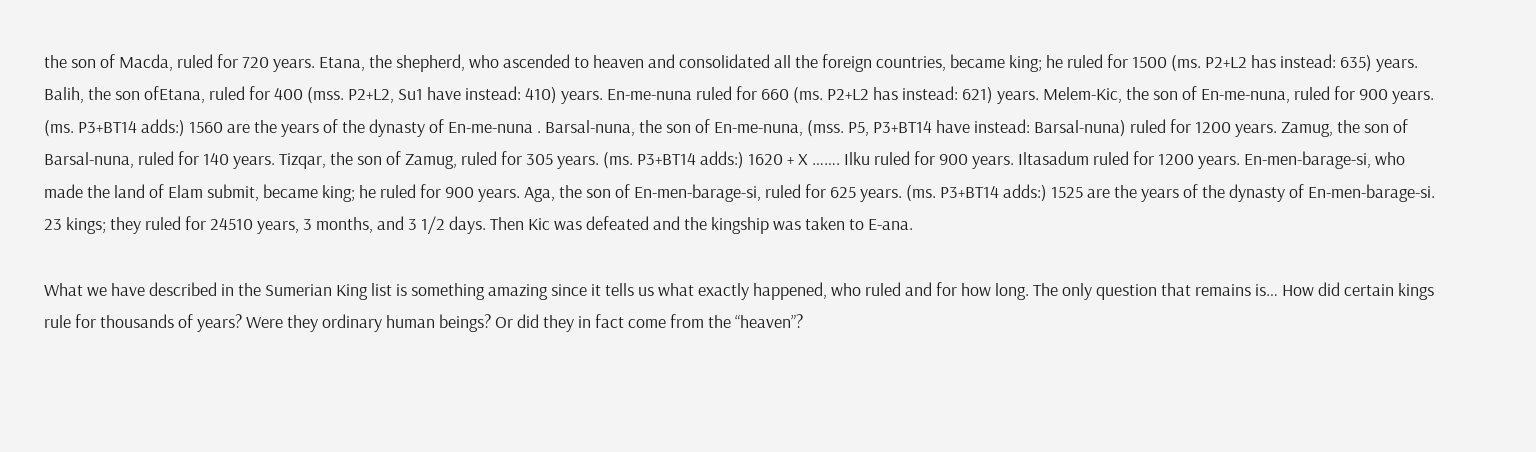the son of Macda, ruled for 720 years. Etana, the shepherd, who ascended to heaven and consolidated all the foreign countries, became king; he ruled for 1500 (ms. P2+L2 has instead: 635) years. Balih, the son ofEtana, ruled for 400 (mss. P2+L2, Su1 have instead: 410) years. En-me-nuna ruled for 660 (ms. P2+L2 has instead: 621) years. Melem-Kic, the son of En-me-nuna, ruled for 900 years. (ms. P3+BT14 adds:) 1560 are the years of the dynasty of En-me-nuna . Barsal-nuna, the son of En-me-nuna, (mss. P5, P3+BT14 have instead: Barsal-nuna) ruled for 1200 years. Zamug, the son of Barsal-nuna, ruled for 140 years. Tizqar, the son of Zamug, ruled for 305 years. (ms. P3+BT14 adds:) 1620 + X ……. Ilku ruled for 900 years. Iltasadum ruled for 1200 years. En-men-barage-si, who made the land of Elam submit, became king; he ruled for 900 years. Aga, the son of En-men-barage-si, ruled for 625 years. (ms. P3+BT14 adds:) 1525 are the years of the dynasty of En-men-barage-si. 23 kings; they ruled for 24510 years, 3 months, and 3 1/2 days. Then Kic was defeated and the kingship was taken to E-ana.

What we have described in the Sumerian King list is something amazing since it tells us what exactly happened, who ruled and for how long. The only question that remains is… How did certain kings rule for thousands of years? Were they ordinary human beings? Or did they in fact come from the “heaven”?